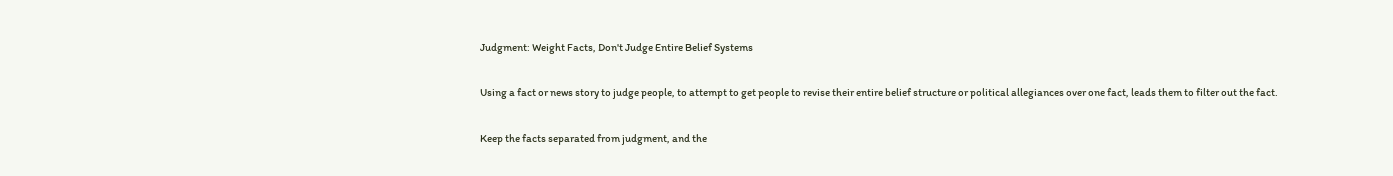Judgment: Weight Facts, Don't Judge Entire Belief Systems

Using a fact or news story to judge people, to attempt to get people to revise their entire belief structure or political allegiances over one fact, leads them to filter out the fact.

Keep the facts separated from judgment, and the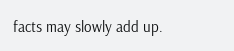facts may slowly add up.